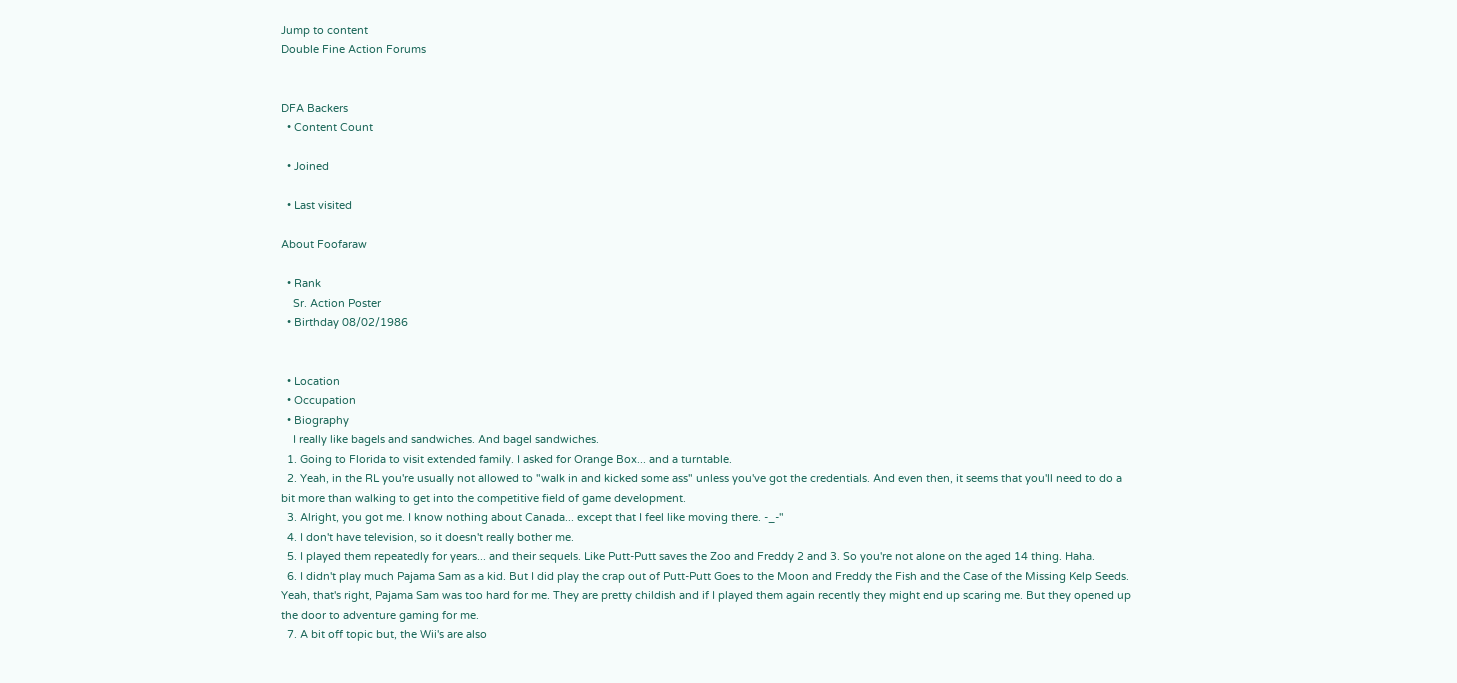Jump to content
Double Fine Action Forums


DFA Backers
  • Content Count

  • Joined

  • Last visited

About Foofaraw

  • Rank
    Sr. Action Poster
  • Birthday 08/02/1986


  • Location
  • Occupation
  • Biography
    I really like bagels and sandwiches. And bagel sandwiches.
  1. Going to Florida to visit extended family. I asked for Orange Box... and a turntable.
  2. Yeah, in the RL you're usually not allowed to "walk in and kicked some ass" unless you've got the credentials. And even then, it seems that you'll need to do a bit more than walking to get into the competitive field of game development.
  3. Alright, you got me. I know nothing about Canada... except that I feel like moving there. -_-"
  4. I don't have television, so it doesn't really bother me.
  5. I played them repeatedly for years... and their sequels. Like Putt-Putt saves the Zoo and Freddy 2 and 3. So you're not alone on the aged 14 thing. Haha.
  6. I didn't play much Pajama Sam as a kid. But I did play the crap out of Putt-Putt Goes to the Moon and Freddy the Fish and the Case of the Missing Kelp Seeds. Yeah, that's right, Pajama Sam was too hard for me. They are pretty childish and if I played them again recently they might end up scaring me. But they opened up the door to adventure gaming for me.
  7. A bit off topic but, the Wii's are also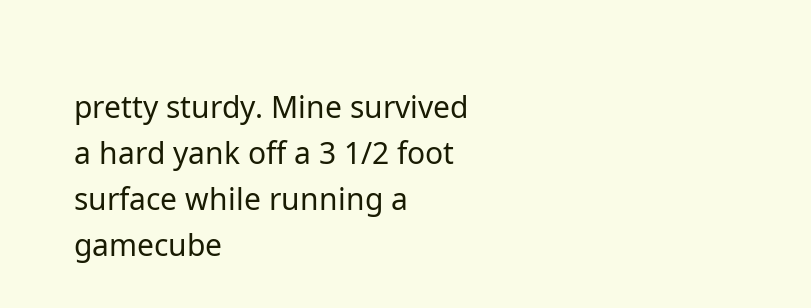pretty sturdy. Mine survived a hard yank off a 3 1/2 foot surface while running a gamecube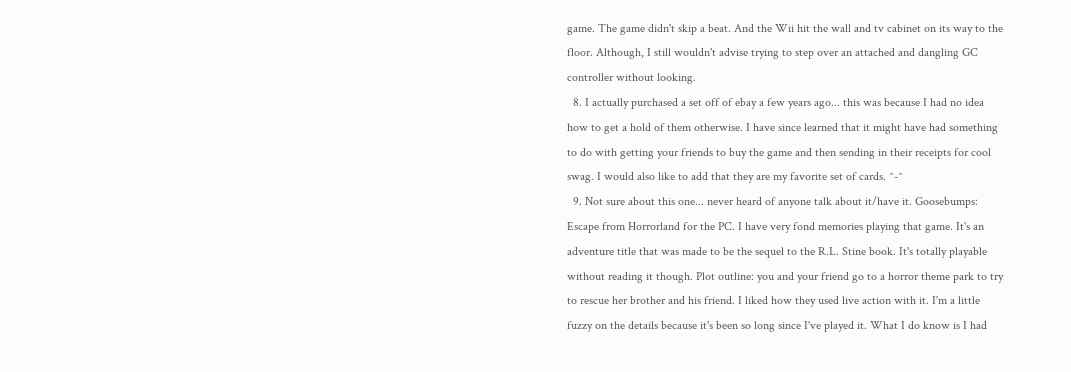game. The game didn't skip a beat. And the Wii hit the wall and tv cabinet on its way to the floor. Although, I still wouldn't advise trying to step over an attached and dangling GC controller without looking.
  8. I actually purchased a set off of ebay a few years ago... this was because I had no idea how to get a hold of them otherwise. I have since learned that it might have had something to do with getting your friends to buy the game and then sending in their receipts for cool swag. I would also like to add that they are my favorite set of cards. ^-^
  9. Not sure about this one... never heard of anyone talk about it/have it. Goosebumps: Escape from Horrorland for the PC. I have very fond memories playing that game. It's an adventure title that was made to be the sequel to the R.L. Stine book. It's totally playable without reading it though. Plot outline: you and your friend go to a horror theme park to try to rescue her brother and his friend. I liked how they used live action with it. I'm a little fuzzy on the details because it's been so long since I've played it. What I do know is I had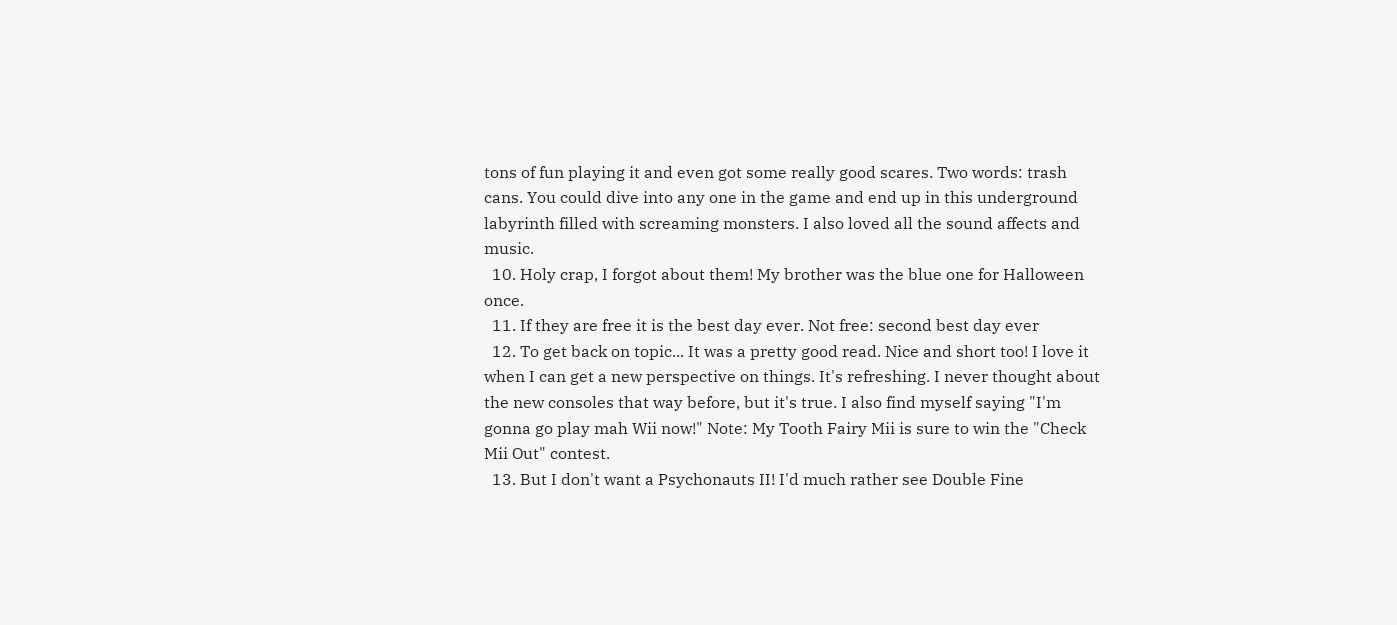tons of fun playing it and even got some really good scares. Two words: trash cans. You could dive into any one in the game and end up in this underground labyrinth filled with screaming monsters. I also loved all the sound affects and music.
  10. Holy crap, I forgot about them! My brother was the blue one for Halloween once.
  11. If they are free it is the best day ever. Not free: second best day ever
  12. To get back on topic... It was a pretty good read. Nice and short too! I love it when I can get a new perspective on things. It's refreshing. I never thought about the new consoles that way before, but it's true. I also find myself saying "I'm gonna go play mah Wii now!" Note: My Tooth Fairy Mii is sure to win the "Check Mii Out" contest.
  13. But I don't want a Psychonauts II! I'd much rather see Double Fine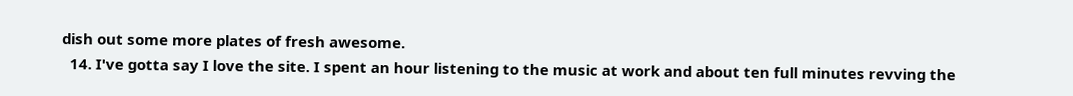dish out some more plates of fresh awesome.
  14. I've gotta say I love the site. I spent an hour listening to the music at work and about ten full minutes revving the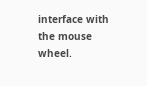interface with the mouse wheel.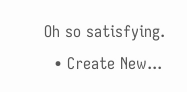Oh so satisfying.
  • Create New...